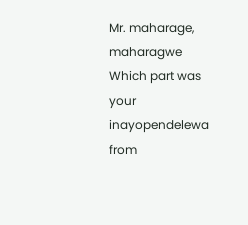Mr. maharage, maharagwe Which part was your inayopendelewa from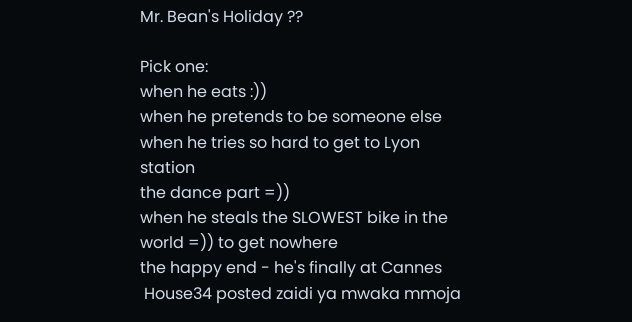Mr. Bean's Holiday ??

Pick one:
when he eats :))
when he pretends to be someone else
when he tries so hard to get to Lyon station
the dance part =))
when he steals the SLOWEST bike in the world =)) to get nowhere
the happy end - he's finally at Cannes
 House34 posted zaidi ya mwaka mmoja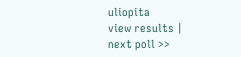uliopita
view results | next poll >>